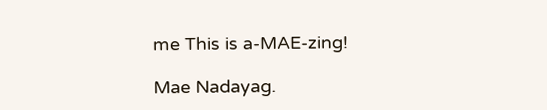me This is a-MAE-zing!

Mae Nadayag.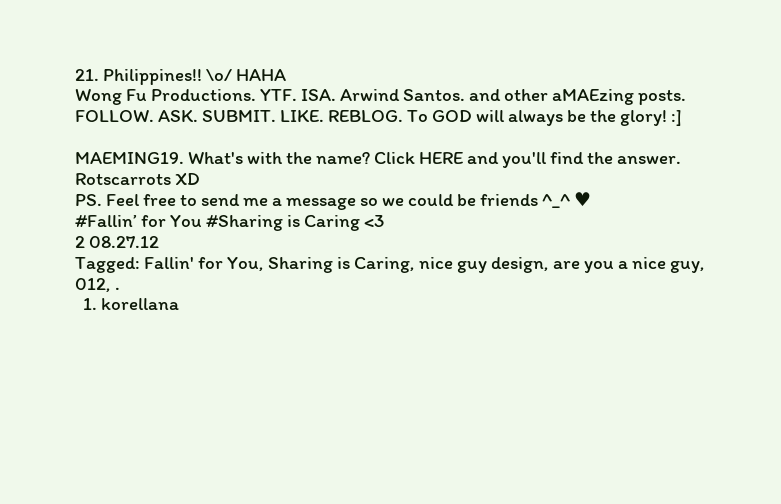21. Philippines!! \o/ HAHA
Wong Fu Productions. YTF. ISA. Arwind Santos. and other aMAEzing posts.
FOLLOW. ASK. SUBMIT. LIKE. REBLOG. To GOD will always be the glory! :]

MAEMING19. What's with the name? Click HERE and you'll find the answer. Rotscarrots XD
PS. Feel free to send me a message so we could be friends ^_^ ♥
#Fallin’ for You #Sharing is Caring <3
2 08.27.12
Tagged: Fallin' for You, Sharing is Caring, nice guy design, are you a nice guy, 012, .
  1. korellana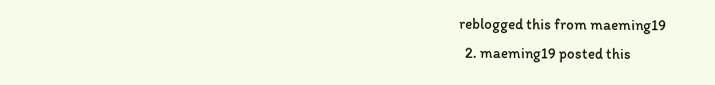reblogged this from maeming19
  2. maeming19 posted this